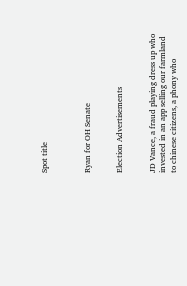Spot title



Ryan for OH Senate


Election Advertisements


JD Vance, a fraud playing dress up who invested in an app selling our farmland to chinese citizens, a phony who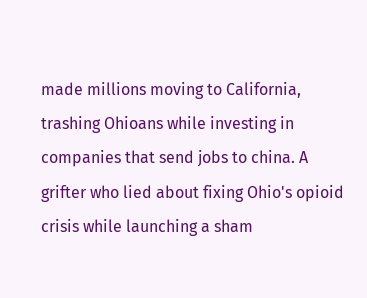made millions moving to California, trashing Ohioans while investing in companies that send jobs to china. A grifter who lied about fixing Ohio's opioid crisis while launching a sham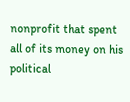nonprofit that spent all of its money on his political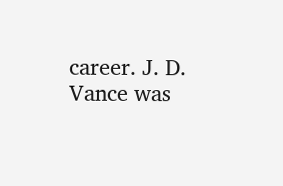career. J. D. Vance was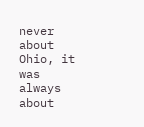never about Ohio, it was always about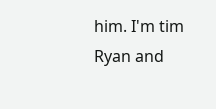him. I'm tim Ryan and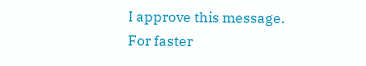I approve this message.
For faster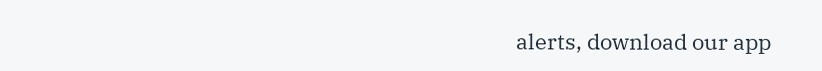alerts, download our app